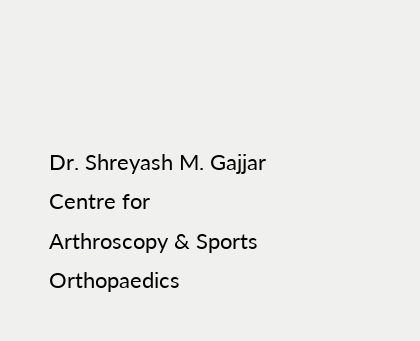Dr. Shreyash M. Gajjar
Centre for Arthroscopy & Sports Orthopaedics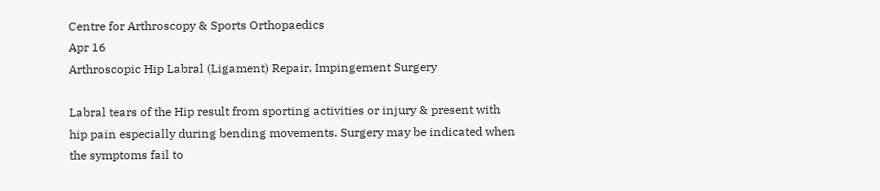Centre for Arthroscopy & Sports Orthopaedics
Apr 16
Arthroscopic Hip Labral (Ligament) Repair, Impingement Surgery

Labral tears of the Hip result from sporting activities or injury & present with hip pain especially during bending movements. Surgery may be indicated when the symptoms fail to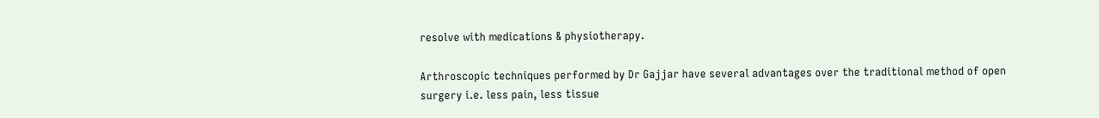resolve with medications & physiotherapy.

Arthroscopic techniques performed by Dr Gajjar have several advantages over the traditional method of open surgery i.e. less pain, less tissue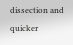dissection and quicker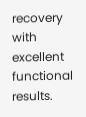recovery with excellent functional results.